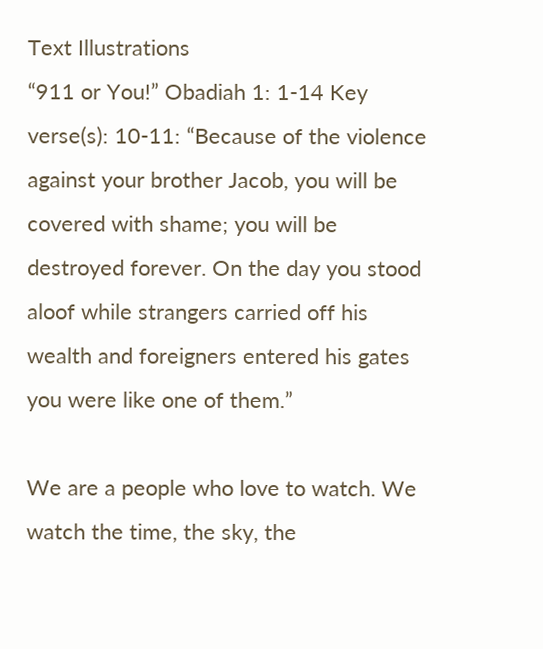Text Illustrations
“911 or You!” Obadiah 1: 1-14 Key verse(s): 10-11: “Because of the violence against your brother Jacob, you will be covered with shame; you will be destroyed forever. On the day you stood aloof while strangers carried off his wealth and foreigners entered his gates you were like one of them.”

We are a people who love to watch. We watch the time, the sky, the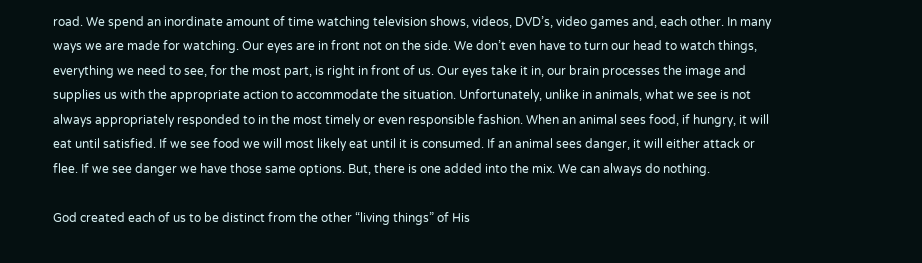road. We spend an inordinate amount of time watching television shows, videos, DVD’s, video games and, each other. In many ways we are made for watching. Our eyes are in front not on the side. We don’t even have to turn our head to watch things, everything we need to see, for the most part, is right in front of us. Our eyes take it in, our brain processes the image and supplies us with the appropriate action to accommodate the situation. Unfortunately, unlike in animals, what we see is not always appropriately responded to in the most timely or even responsible fashion. When an animal sees food, if hungry, it will eat until satisfied. If we see food we will most likely eat until it is consumed. If an animal sees danger, it will either attack or flee. If we see danger we have those same options. But, there is one added into the mix. We can always do nothing.

God created each of us to be distinct from the other “living things” of His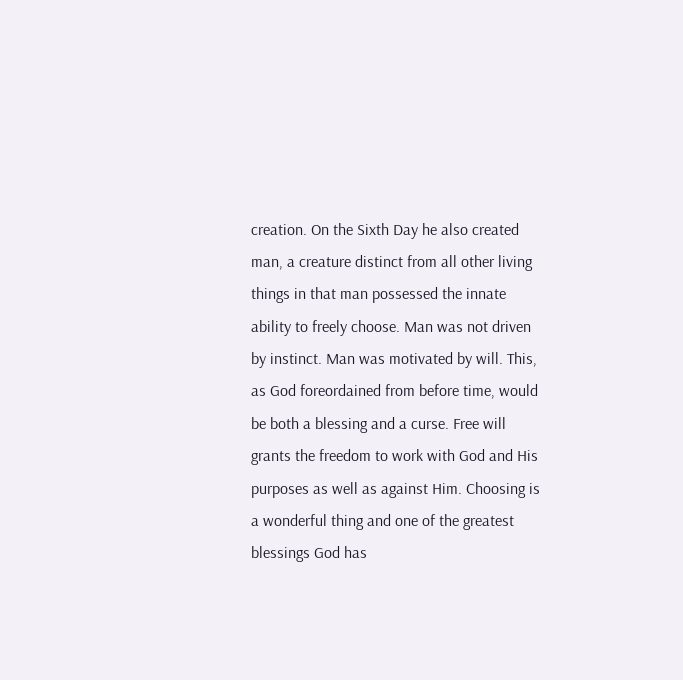creation. On the Sixth Day he also created man, a creature distinct from all other living things in that man possessed the innate ability to freely choose. Man was not driven by instinct. Man was motivated by will. This, as God foreordained from before time, would be both a blessing and a curse. Free will grants the freedom to work with God and His purposes as well as against Him. Choosing is a wonderful thing and one of the greatest blessings God has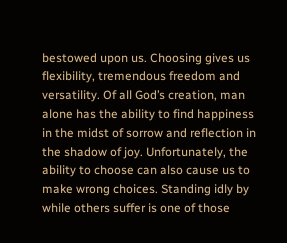bestowed upon us. Choosing gives us flexibility, tremendous freedom and versatility. Of all God’s creation, man alone has the ability to find happiness in the midst of sorrow and reflection in the shadow of joy. Unfortunately, the ability to choose can also cause us to make wrong choices. Standing idly by while others suffer is one of those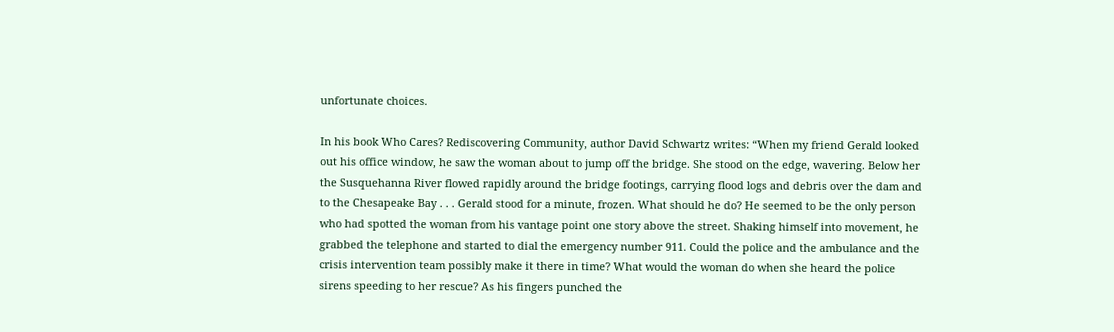unfortunate choices.

In his book Who Cares? Rediscovering Community, author David Schwartz writes: “When my friend Gerald looked out his office window, he saw the woman about to jump off the bridge. She stood on the edge, wavering. Below her the Susquehanna River flowed rapidly around the bridge footings, carrying flood logs and debris over the dam and to the Chesapeake Bay . . . Gerald stood for a minute, frozen. What should he do? He seemed to be the only person who had spotted the woman from his vantage point one story above the street. Shaking himself into movement, he grabbed the telephone and started to dial the emergency number 911. Could the police and the ambulance and the crisis intervention team possibly make it there in time? What would the woman do when she heard the police sirens speeding to her rescue? As his fingers punched the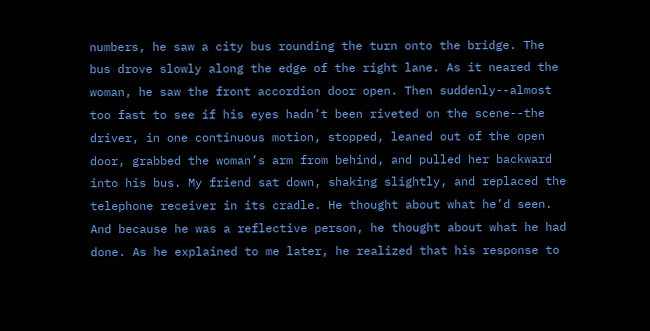numbers, he saw a city bus rounding the turn onto the bridge. The bus drove slowly along the edge of the right lane. As it neared the woman, he saw the front accordion door open. Then suddenly--almost too fast to see if his eyes hadn’t been riveted on the scene--the driver, in one continuous motion, stopped, leaned out of the open door, grabbed the woman’s arm from behind, and pulled her backward into his bus. My friend sat down, shaking slightly, and replaced the telephone receiver in its cradle. He thought about what he’d seen. And because he was a reflective person, he thought about what he had done. As he explained to me later, he realized that his response to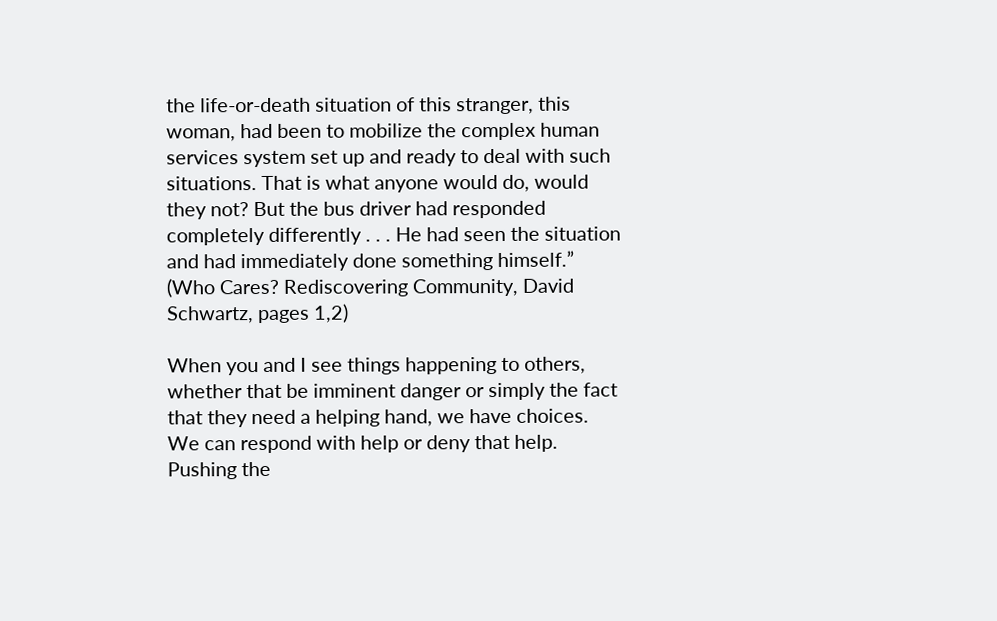the life-or-death situation of this stranger, this woman, had been to mobilize the complex human services system set up and ready to deal with such situations. That is what anyone would do, would they not? But the bus driver had responded completely differently . . . He had seen the situation and had immediately done something himself.” (Who Cares? Rediscovering Community, David Schwartz, pages 1,2)

When you and I see things happening to others, whether that be imminent danger or simply the fact that they need a helping hand, we have choices. We can respond with help or deny that help. Pushing the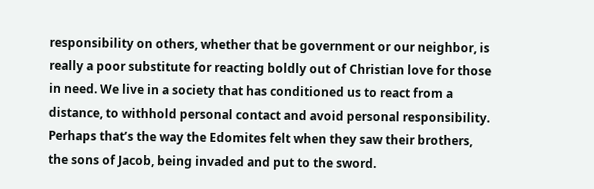responsibility on others, whether that be government or our neighbor, is really a poor substitute for reacting boldly out of Christian love for those in need. We live in a society that has conditioned us to react from a distance, to withhold personal contact and avoid personal responsibility. Perhaps that’s the way the Edomites felt when they saw their brothers, the sons of Jacob, being invaded and put to the sword.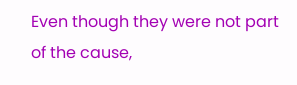Even though they were not part of the cause,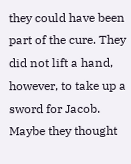they could have been part of the cure. They did not lift a hand, however, to take up a sword for Jacob. Maybe they thought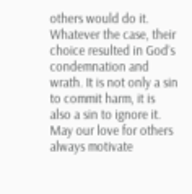others would do it. Whatever the case, their choice resulted in God’s condemnation and wrath. It is not only a sin to commit harm, it is also a sin to ignore it. May our love for others always motivate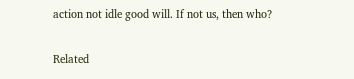action not idle good will. If not us, then who?

Related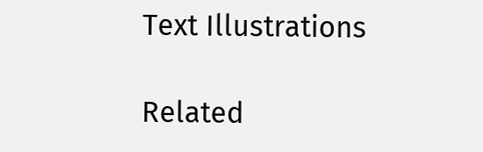Text Illustrations

Related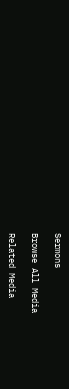Sermons

Browse All Media

Related Media